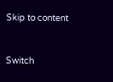Skip to content


Switch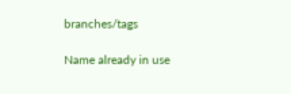branches/tags

Name already in use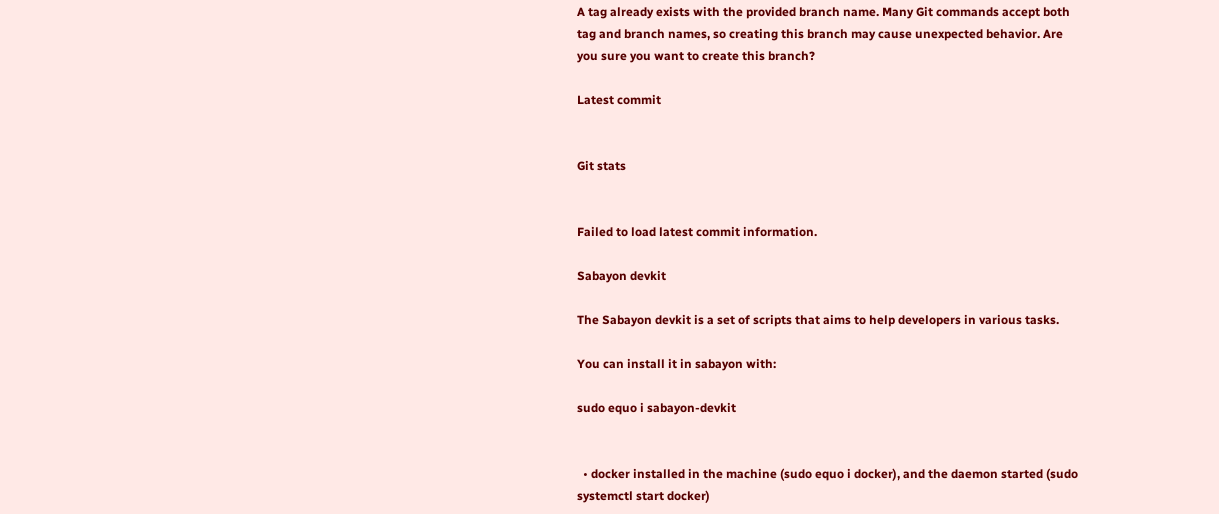A tag already exists with the provided branch name. Many Git commands accept both tag and branch names, so creating this branch may cause unexpected behavior. Are you sure you want to create this branch?

Latest commit


Git stats


Failed to load latest commit information.

Sabayon devkit

The Sabayon devkit is a set of scripts that aims to help developers in various tasks.

You can install it in sabayon with:

sudo equo i sabayon-devkit


  • docker installed in the machine (sudo equo i docker), and the daemon started (sudo systemctl start docker)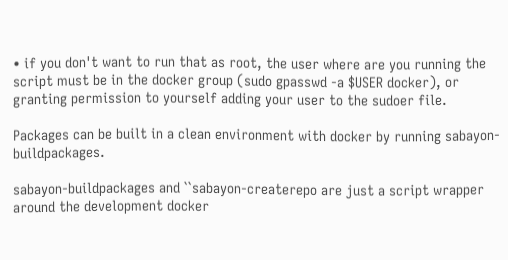• if you don't want to run that as root, the user where are you running the script must be in the docker group (sudo gpasswd -a $USER docker), or granting permission to yourself adding your user to the sudoer file.

Packages can be built in a clean environment with docker by running sabayon-buildpackages.

sabayon-buildpackages and ``sabayon-createrepo are just a script wrapper around the development docker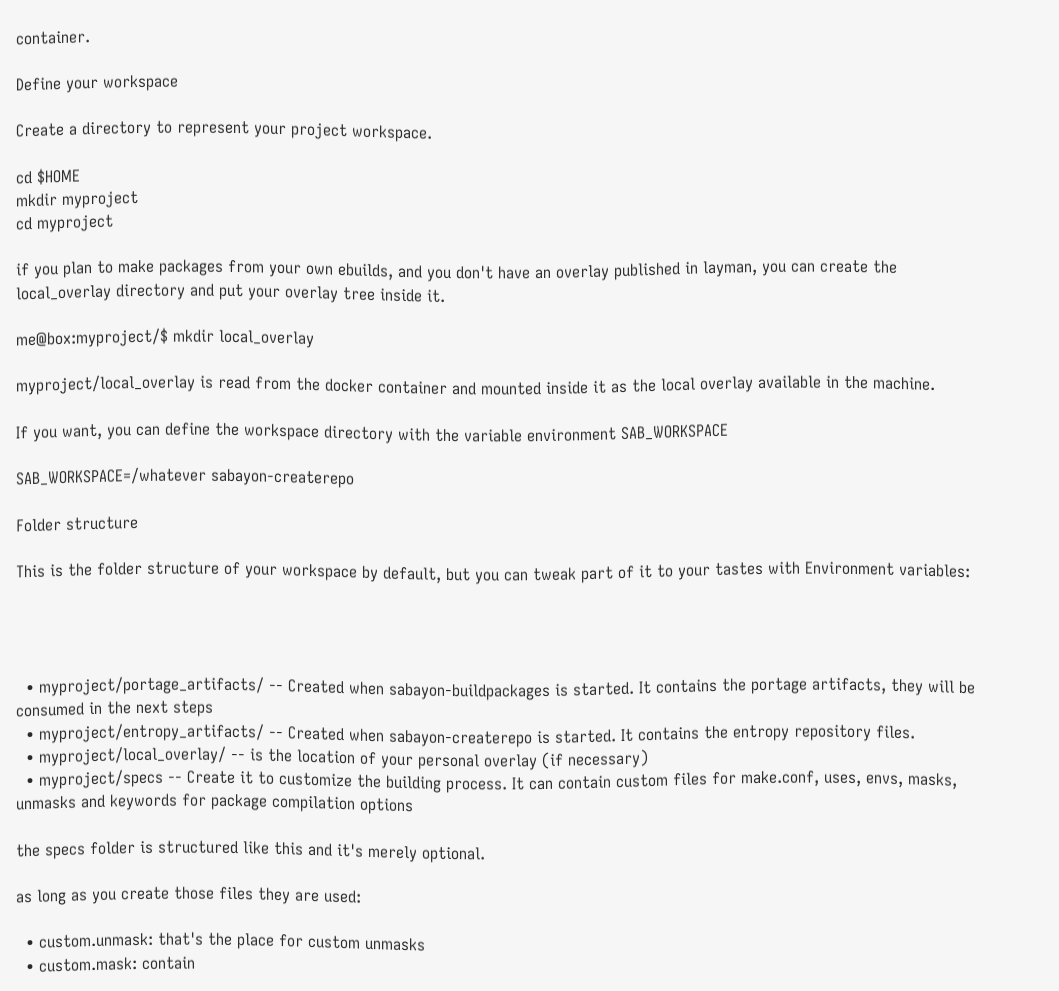container.

Define your workspace

Create a directory to represent your project workspace.

cd $HOME
mkdir myproject
cd myproject

if you plan to make packages from your own ebuilds, and you don't have an overlay published in layman, you can create the local_overlay directory and put your overlay tree inside it.

me@box:myproject/$ mkdir local_overlay

myproject/local_overlay is read from the docker container and mounted inside it as the local overlay available in the machine.

If you want, you can define the workspace directory with the variable environment SAB_WORKSPACE

SAB_WORKSPACE=/whatever sabayon-createrepo

Folder structure

This is the folder structure of your workspace by default, but you can tweak part of it to your tastes with Environment variables:




  • myproject/portage_artifacts/ -- Created when sabayon-buildpackages is started. It contains the portage artifacts, they will be consumed in the next steps
  • myproject/entropy_artifacts/ -- Created when sabayon-createrepo is started. It contains the entropy repository files.
  • myproject/local_overlay/ -- is the location of your personal overlay (if necessary)
  • myproject/specs -- Create it to customize the building process. It can contain custom files for make.conf, uses, envs, masks, unmasks and keywords for package compilation options

the specs folder is structured like this and it's merely optional.

as long as you create those files they are used:

  • custom.unmask: that's the place for custom unmasks
  • custom.mask: contain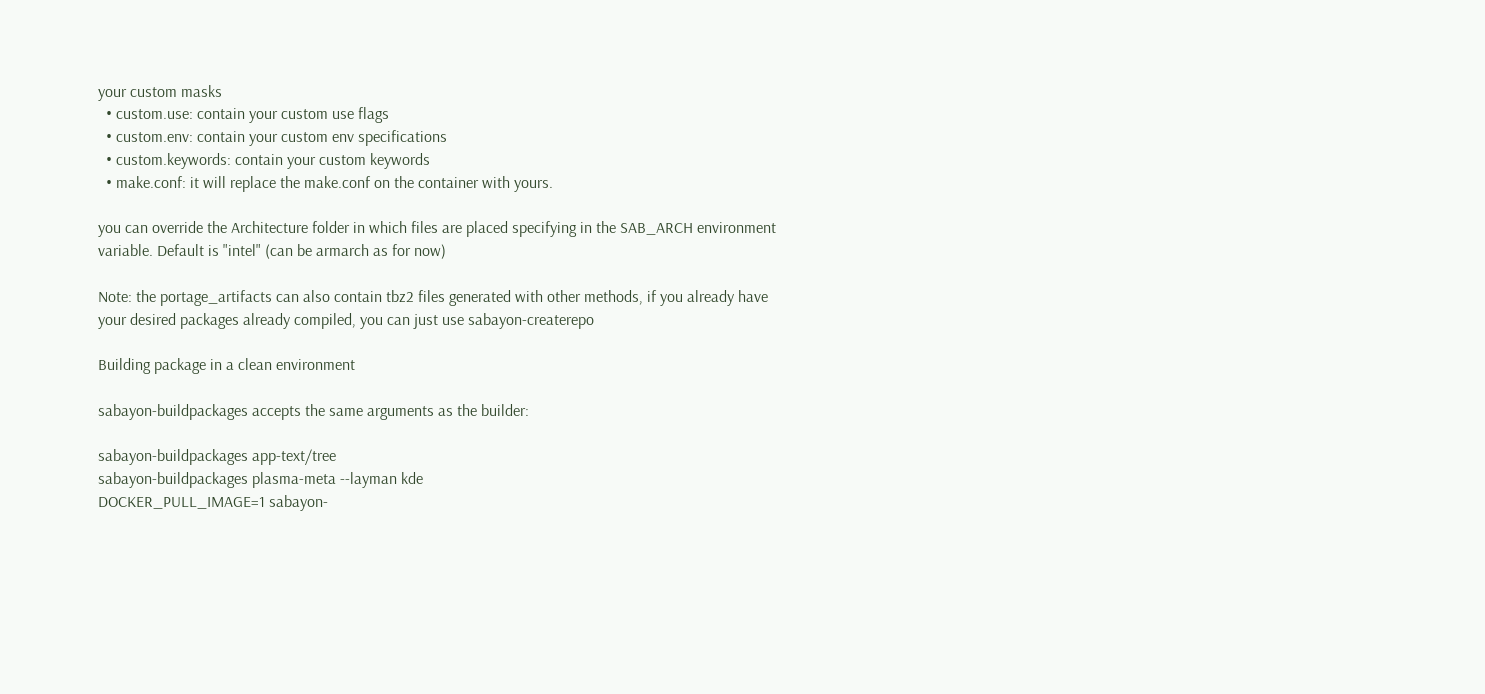your custom masks
  • custom.use: contain your custom use flags
  • custom.env: contain your custom env specifications
  • custom.keywords: contain your custom keywords
  • make.conf: it will replace the make.conf on the container with yours.

you can override the Architecture folder in which files are placed specifying in the SAB_ARCH environment variable. Default is "intel" (can be armarch as for now)

Note: the portage_artifacts can also contain tbz2 files generated with other methods, if you already have your desired packages already compiled, you can just use sabayon-createrepo

Building package in a clean environment

sabayon-buildpackages accepts the same arguments as the builder:

sabayon-buildpackages app-text/tree
sabayon-buildpackages plasma-meta --layman kde
DOCKER_PULL_IMAGE=1 sabayon-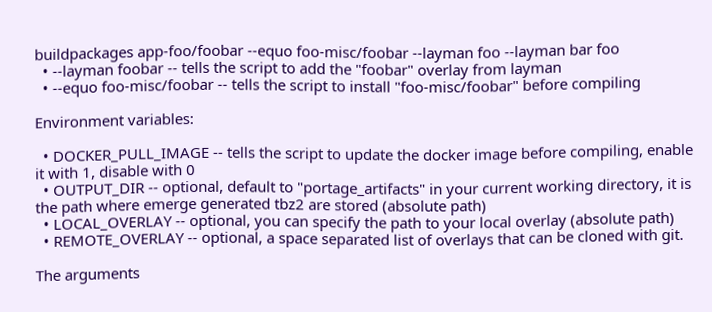buildpackages app-foo/foobar --equo foo-misc/foobar --layman foo --layman bar foo
  • --layman foobar -- tells the script to add the "foobar" overlay from layman
  • --equo foo-misc/foobar -- tells the script to install "foo-misc/foobar" before compiling

Environment variables:

  • DOCKER_PULL_IMAGE -- tells the script to update the docker image before compiling, enable it with 1, disable with 0
  • OUTPUT_DIR -- optional, default to "portage_artifacts" in your current working directory, it is the path where emerge generated tbz2 are stored (absolute path)
  • LOCAL_OVERLAY -- optional, you can specify the path to your local overlay (absolute path)
  • REMOTE_OVERLAY -- optional, a space separated list of overlays that can be cloned with git.

The arguments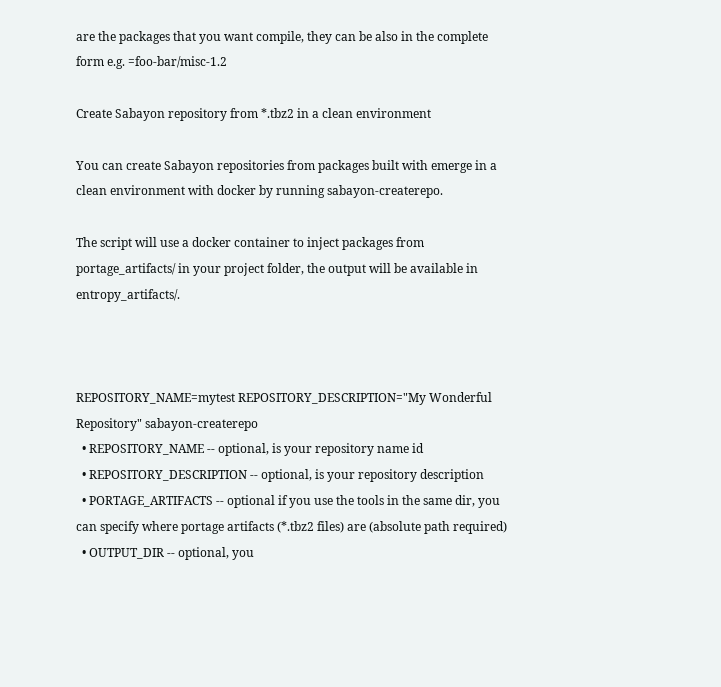are the packages that you want compile, they can be also in the complete form e.g. =foo-bar/misc-1.2

Create Sabayon repository from *.tbz2 in a clean environment

You can create Sabayon repositories from packages built with emerge in a clean environment with docker by running sabayon-createrepo.

The script will use a docker container to inject packages from portage_artifacts/ in your project folder, the output will be available in entropy_artifacts/.



REPOSITORY_NAME=mytest REPOSITORY_DESCRIPTION="My Wonderful Repository" sabayon-createrepo
  • REPOSITORY_NAME -- optional, is your repository name id
  • REPOSITORY_DESCRIPTION -- optional, is your repository description
  • PORTAGE_ARTIFACTS -- optional if you use the tools in the same dir, you can specify where portage artifacts (*.tbz2 files) are (absolute path required)
  • OUTPUT_DIR -- optional, you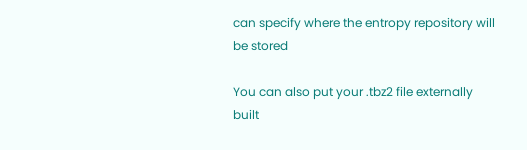can specify where the entropy repository will be stored

You can also put your .tbz2 file externally built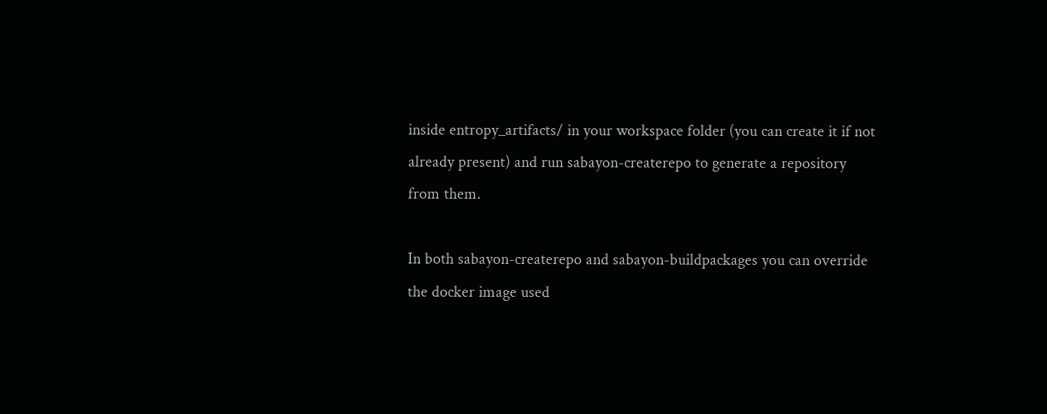inside entropy_artifacts/ in your workspace folder (you can create it if not already present) and run sabayon-createrepo to generate a repository from them.

In both sabayon-createrepo and sabayon-buildpackages you can override the docker image used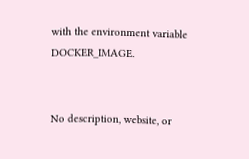with the environment variable DOCKER_IMAGE.


No description, website, or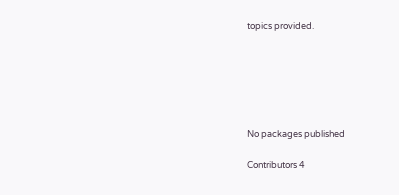topics provided.






No packages published

Contributors 4